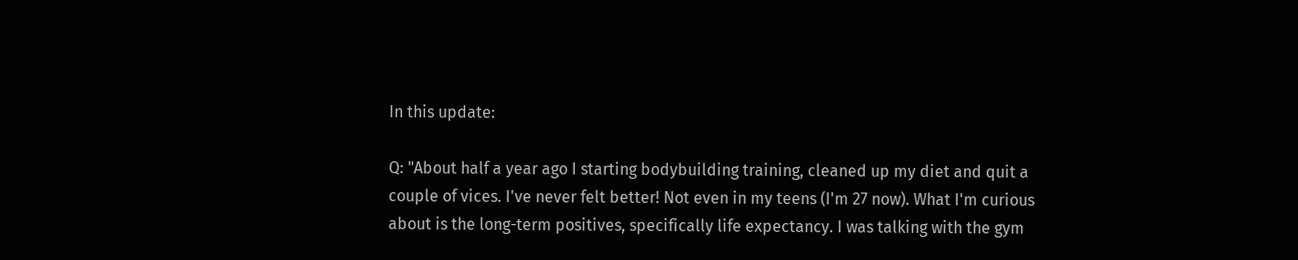In this update:

Q: "About half a year ago I starting bodybuilding training, cleaned up my diet and quit a couple of vices. I've never felt better! Not even in my teens (I'm 27 now). What I'm curious about is the long-term positives, specifically life expectancy. I was talking with the gym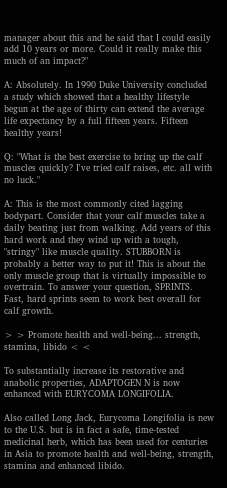manager about this and he said that I could easily add 10 years or more. Could it really make this much of an impact?"

A: Absolutely. In 1990 Duke University concluded a study which showed that a healthy lifestyle begun at the age of thirty can extend the average life expectancy by a full fifteen years. Fifteen healthy years!

Q: "What is the best exercise to bring up the calf muscles quickly? I've tried calf raises, etc. all with no luck."

A: This is the most commonly cited lagging bodypart. Consider that your calf muscles take a daily beating just from walking. Add years of this hard work and they wind up with a tough, "stringy" like muscle quality. STUBBORN is probably a better way to put it! This is about the only muscle group that is virtually impossible to overtrain. To answer your question, SPRINTS. Fast, hard sprints seem to work best overall for calf growth.

> > Promote health and well-being... strength, stamina, libido < <

To substantially increase its restorative and anabolic properties, ADAPTOGEN N is now enhanced with EURYCOMA LONGIFOLIA.

Also called Long Jack, Eurycoma Longifolia is new to the U.S. but is in fact a safe, time-tested medicinal herb, which has been used for centuries in Asia to promote health and well-being, strength, stamina and enhanced libido.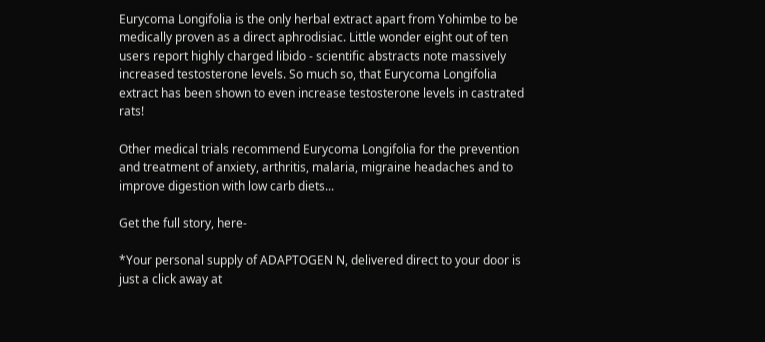Eurycoma Longifolia is the only herbal extract apart from Yohimbe to be medically proven as a direct aphrodisiac. Little wonder eight out of ten users report highly charged libido - scientific abstracts note massively increased testosterone levels. So much so, that Eurycoma Longifolia extract has been shown to even increase testosterone levels in castrated rats!

Other medical trials recommend Eurycoma Longifolia for the prevention and treatment of anxiety, arthritis, malaria, migraine headaches and to improve digestion with low carb diets...

Get the full story, here-

*Your personal supply of ADAPTOGEN N, delivered direct to your door is just a click away at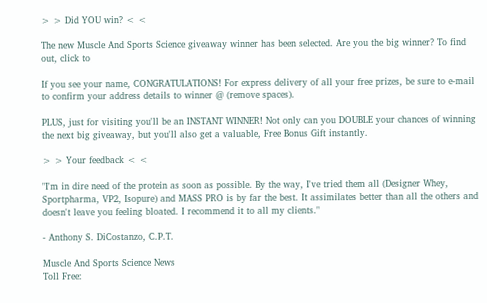> > Did YOU win? < <

The new Muscle And Sports Science giveaway winner has been selected. Are you the big winner? To find out, click to

If you see your name, CONGRATULATIONS! For express delivery of all your free prizes, be sure to e-mail to confirm your address details to winner @ (remove spaces).

PLUS, just for visiting you'll be an INSTANT WINNER! Not only can you DOUBLE your chances of winning the next big giveaway, but you'll also get a valuable, Free Bonus Gift instantly.

> > Your feedback < <

"I'm in dire need of the protein as soon as possible. By the way, I've tried them all (Designer Whey, Sportpharma, VP2, Isopure) and MASS PRO is by far the best. It assimilates better than all the others and doesn't leave you feeling bloated. I recommend it to all my clients."

- Anthony S. DiCostanzo, C.P.T.

Muscle And Sports Science News
Toll Free: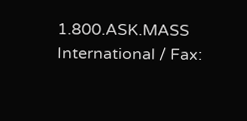1.800.ASK.MASS
International / Fax: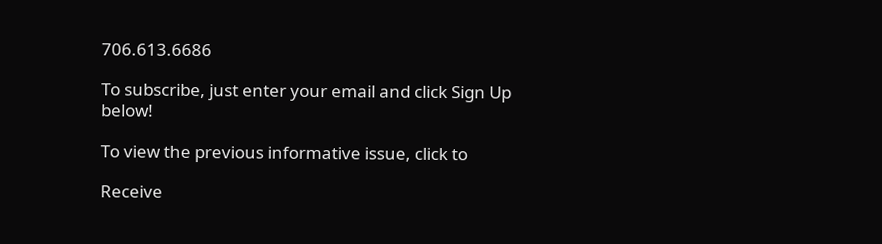706.613.6686

To subscribe, just enter your email and click Sign Up below!

To view the previous informative issue, click to

Receive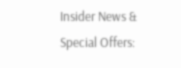Insider News & Special Offers: